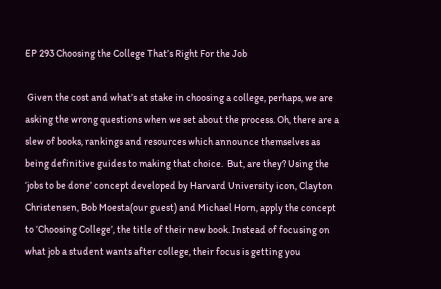EP 293 Choosing the College That’s Right For the Job

 Given the cost and what’s at stake in choosing a college, perhaps, we are asking the wrong questions when we set about the process. Oh, there are a slew of books, rankings and resources which announce themselves as being definitive guides to making that choice.  But, are they? Using the ‘jobs to be done’ concept developed by Harvard University icon, Clayton Christensen, Bob Moesta(our guest) and Michael Horn, apply the concept to ‘Choosing College’, the title of their new book. Instead of focusing on what job a student wants after college, their focus is getting you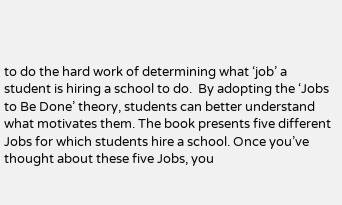to do the hard work of determining what ‘job’ a student is hiring a school to do.  By adopting the ‘Jobs to Be Done’ theory, students can better understand what motivates them. The book presents five different Jobs for which students hire a school. Once you’ve thought about these five Jobs, you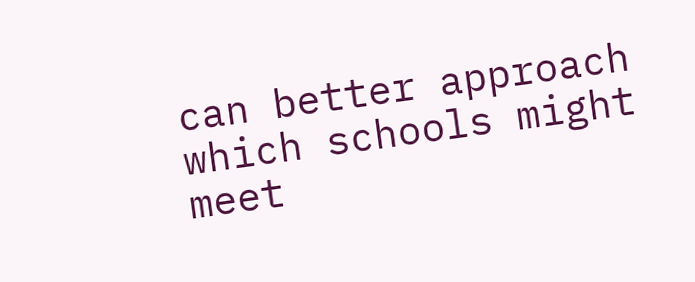can better approach which schools might meet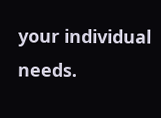your individual needs.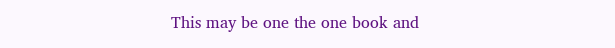This may be one the one book and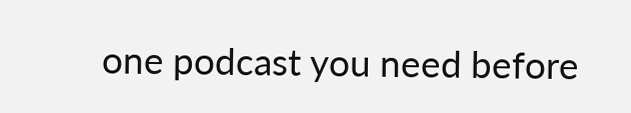one podcast you need before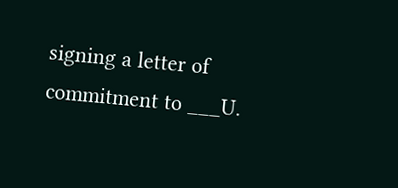signing a letter of commitment to ___U.